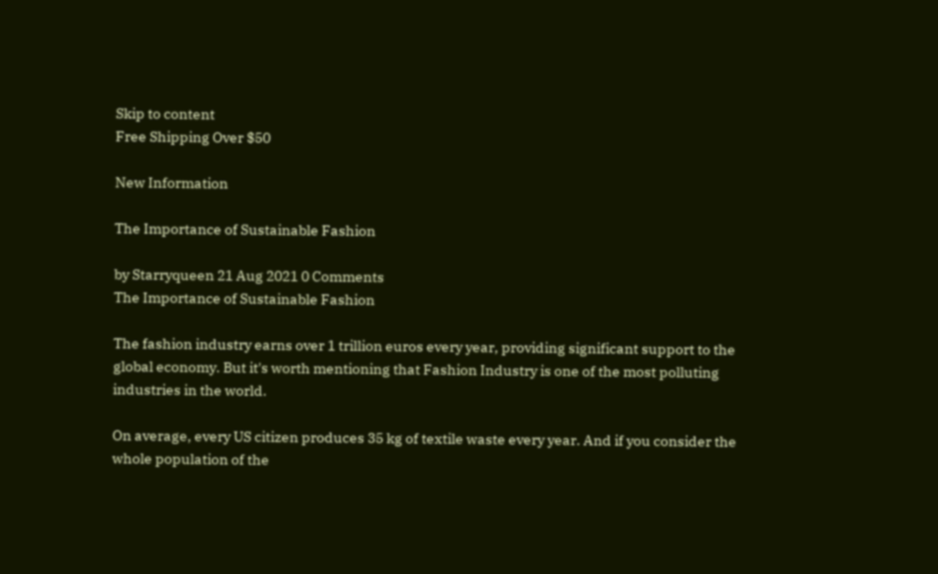Skip to content
Free Shipping Over $50

New Information

The Importance of Sustainable Fashion

by Starryqueen 21 Aug 2021 0 Comments
The Importance of Sustainable Fashion

The fashion industry earns over 1 trillion euros every year, providing significant support to the global economy. But it's worth mentioning that Fashion Industry is one of the most polluting industries in the world.

On average, every US citizen produces 35 kg of textile waste every year. And if you consider the whole population of the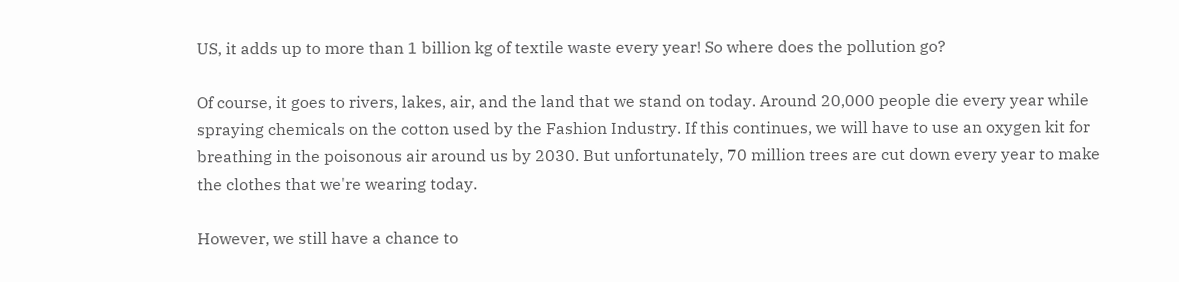US, it adds up to more than 1 billion kg of textile waste every year! So where does the pollution go?

Of course, it goes to rivers, lakes, air, and the land that we stand on today. Around 20,000 people die every year while spraying chemicals on the cotton used by the Fashion Industry. If this continues, we will have to use an oxygen kit for breathing in the poisonous air around us by 2030. But unfortunately, 70 million trees are cut down every year to make the clothes that we're wearing today.

However, we still have a chance to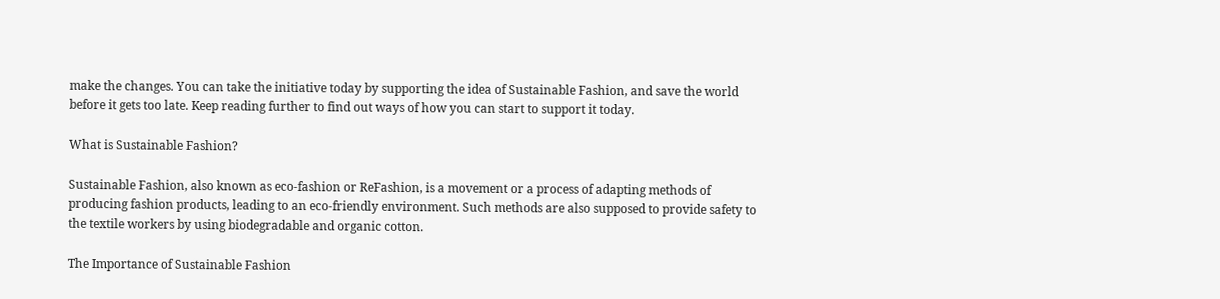make the changes. You can take the initiative today by supporting the idea of Sustainable Fashion, and save the world before it gets too late. Keep reading further to find out ways of how you can start to support it today.

What is Sustainable Fashion?

Sustainable Fashion, also known as eco-fashion or ReFashion, is a movement or a process of adapting methods of producing fashion products, leading to an eco-friendly environment. Such methods are also supposed to provide safety to the textile workers by using biodegradable and organic cotton.

The Importance of Sustainable Fashion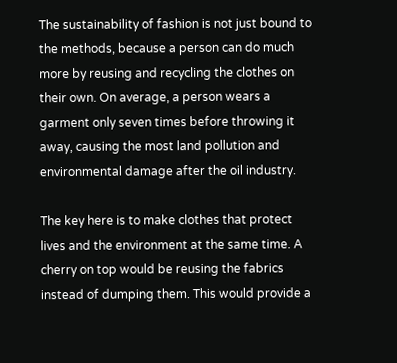The sustainability of fashion is not just bound to the methods, because a person can do much more by reusing and recycling the clothes on their own. On average, a person wears a garment only seven times before throwing it away, causing the most land pollution and environmental damage after the oil industry.

The key here is to make clothes that protect lives and the environment at the same time. A cherry on top would be reusing the fabrics instead of dumping them. This would provide a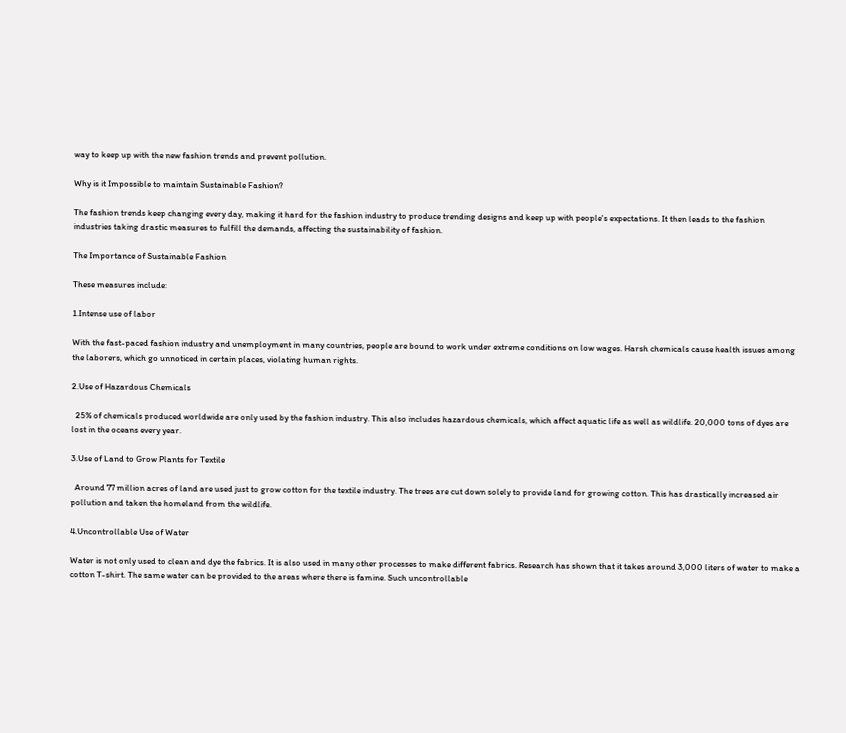way to keep up with the new fashion trends and prevent pollution.

Why is it Impossible to maintain Sustainable Fashion?

The fashion trends keep changing every day, making it hard for the fashion industry to produce trending designs and keep up with people's expectations. It then leads to the fashion industries taking drastic measures to fulfill the demands, affecting the sustainability of fashion.

The Importance of Sustainable Fashion

These measures include:

1.Intense use of labor

With the fast-paced fashion industry and unemployment in many countries, people are bound to work under extreme conditions on low wages. Harsh chemicals cause health issues among the laborers, which go unnoticed in certain places, violating human rights.

2.Use of Hazardous Chemicals

  25% of chemicals produced worldwide are only used by the fashion industry. This also includes hazardous chemicals, which affect aquatic life as well as wildlife. 20,000 tons of dyes are lost in the oceans every year.

3.Use of Land to Grow Plants for Textile

  Around 77 million acres of land are used just to grow cotton for the textile industry. The trees are cut down solely to provide land for growing cotton. This has drastically increased air pollution and taken the homeland from the wildlife.

4.Uncontrollable Use of Water

Water is not only used to clean and dye the fabrics. It is also used in many other processes to make different fabrics. Research has shown that it takes around 3,000 liters of water to make a cotton T-shirt. The same water can be provided to the areas where there is famine. Such uncontrollable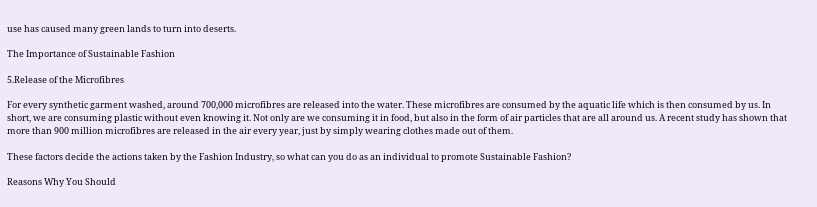use has caused many green lands to turn into deserts.

The Importance of Sustainable Fashion

5.Release of the Microfibres

For every synthetic garment washed, around 700,000 microfibres are released into the water. These microfibres are consumed by the aquatic life which is then consumed by us. In short, we are consuming plastic without even knowing it. Not only are we consuming it in food, but also in the form of air particles that are all around us. A recent study has shown that more than 900 million microfibres are released in the air every year, just by simply wearing clothes made out of them.

These factors decide the actions taken by the Fashion Industry, so what can you do as an individual to promote Sustainable Fashion?

Reasons Why You Should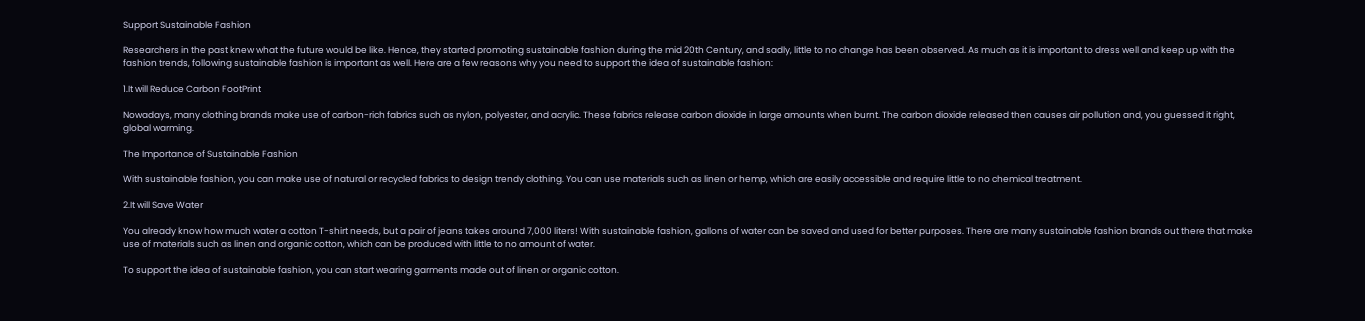Support Sustainable Fashion

Researchers in the past knew what the future would be like. Hence, they started promoting sustainable fashion during the mid 20th Century, and sadly, little to no change has been observed. As much as it is important to dress well and keep up with the fashion trends, following sustainable fashion is important as well. Here are a few reasons why you need to support the idea of sustainable fashion:

1.It will Reduce Carbon FootPrint

Nowadays, many clothing brands make use of carbon-rich fabrics such as nylon, polyester, and acrylic. These fabrics release carbon dioxide in large amounts when burnt. The carbon dioxide released then causes air pollution and, you guessed it right, global warming.

The Importance of Sustainable Fashion

With sustainable fashion, you can make use of natural or recycled fabrics to design trendy clothing. You can use materials such as linen or hemp, which are easily accessible and require little to no chemical treatment.

2.It will Save Water

You already know how much water a cotton T-shirt needs, but a pair of jeans takes around 7,000 liters! With sustainable fashion, gallons of water can be saved and used for better purposes. There are many sustainable fashion brands out there that make use of materials such as linen and organic cotton, which can be produced with little to no amount of water.

To support the idea of sustainable fashion, you can start wearing garments made out of linen or organic cotton.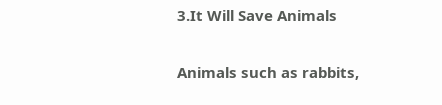3.It Will Save Animals

Animals such as rabbits,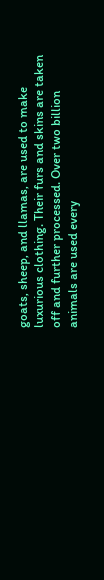goats, sheep, and llamas, are used to make luxurious clothing. Their furs and skins are taken off and further processed. Over two billion animals are used every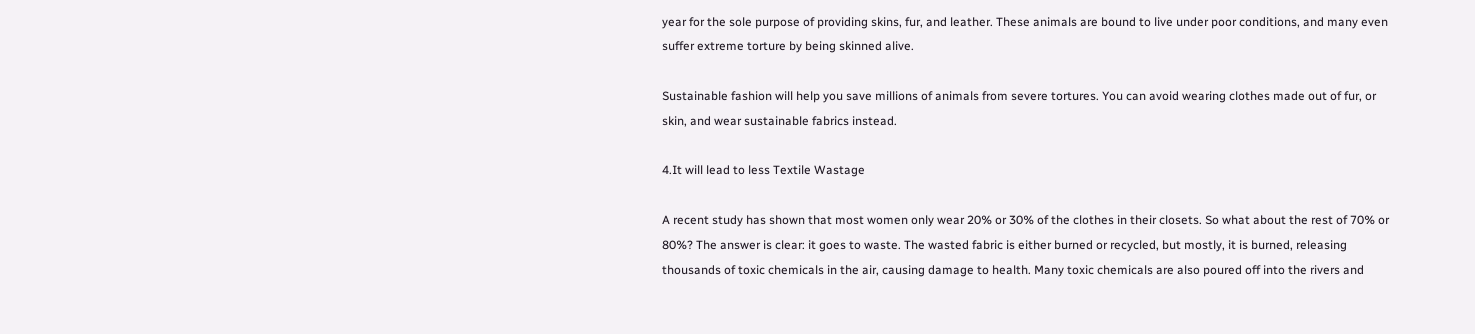year for the sole purpose of providing skins, fur, and leather. These animals are bound to live under poor conditions, and many even suffer extreme torture by being skinned alive.

Sustainable fashion will help you save millions of animals from severe tortures. You can avoid wearing clothes made out of fur, or skin, and wear sustainable fabrics instead.

4.It will lead to less Textile Wastage

A recent study has shown that most women only wear 20% or 30% of the clothes in their closets. So what about the rest of 70% or 80%? The answer is clear: it goes to waste. The wasted fabric is either burned or recycled, but mostly, it is burned, releasing thousands of toxic chemicals in the air, causing damage to health. Many toxic chemicals are also poured off into the rivers and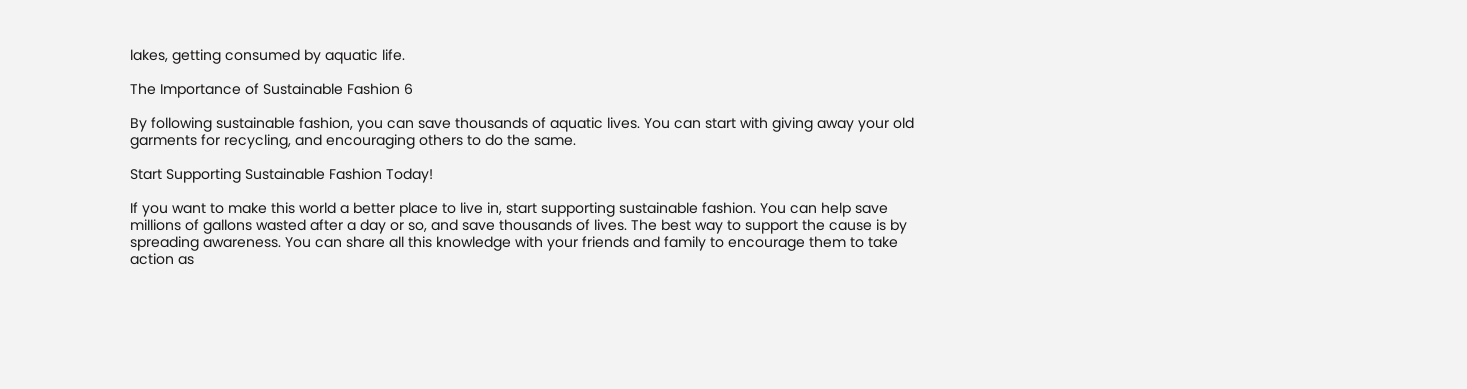lakes, getting consumed by aquatic life.

The Importance of Sustainable Fashion 6

By following sustainable fashion, you can save thousands of aquatic lives. You can start with giving away your old garments for recycling, and encouraging others to do the same.

Start Supporting Sustainable Fashion Today!

If you want to make this world a better place to live in, start supporting sustainable fashion. You can help save millions of gallons wasted after a day or so, and save thousands of lives. The best way to support the cause is by spreading awareness. You can share all this knowledge with your friends and family to encourage them to take action as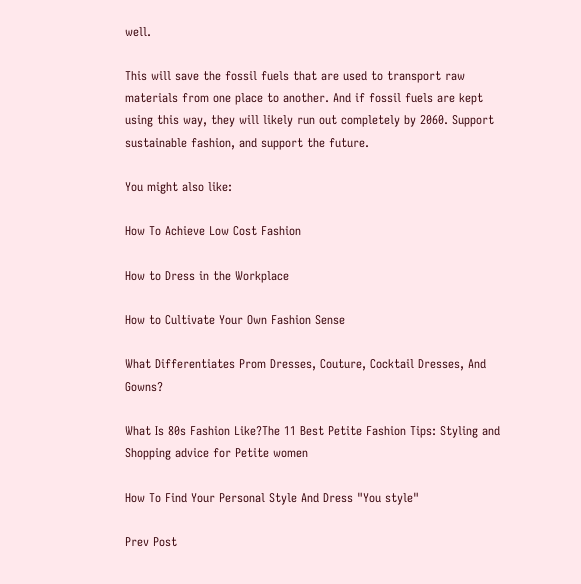well.

This will save the fossil fuels that are used to transport raw materials from one place to another. And if fossil fuels are kept using this way, they will likely run out completely by 2060. Support sustainable fashion, and support the future.

You might also like:

How To Achieve Low Cost Fashion

How to Dress in the Workplace

How to Cultivate Your Own Fashion Sense

What Differentiates Prom Dresses, Couture, Cocktail Dresses, And Gowns?

What Is 80s Fashion Like?The 11 Best Petite Fashion Tips: Styling and Shopping advice for Petite women

How To Find Your Personal Style And Dress "You style"

Prev Post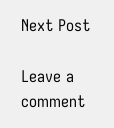Next Post

Leave a comment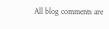All blog comments are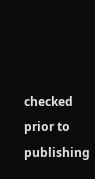checked prior to publishing